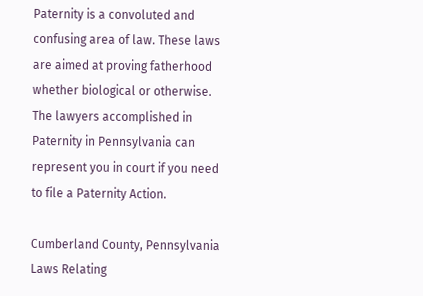Paternity is a convoluted and confusing area of law. These laws are aimed at proving fatherhood whether biological or otherwise. The lawyers accomplished in Paternity in Pennsylvania can represent you in court if you need to file a Paternity Action.

Cumberland County, Pennsylvania Laws Relating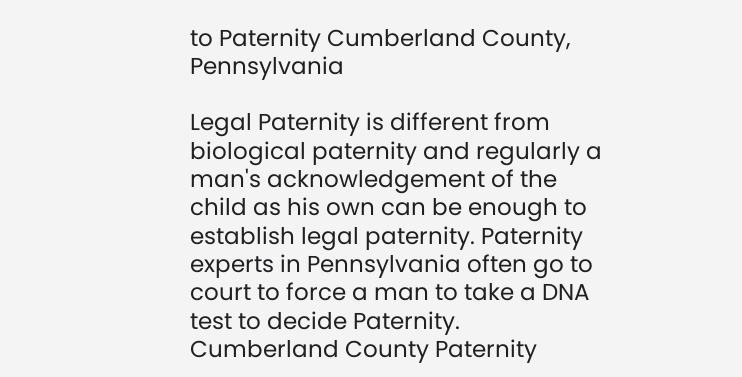to Paternity Cumberland County, Pennsylvania

Legal Paternity is different from biological paternity and regularly a man's acknowledgement of the child as his own can be enough to establish legal paternity. Paternity experts in Pennsylvania often go to court to force a man to take a DNA test to decide Paternity. Cumberland County Paternity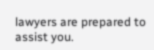lawyers are prepared to assist you.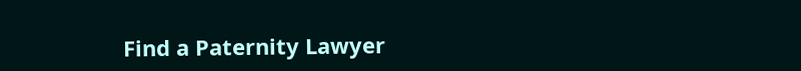Find a Paternity Lawyer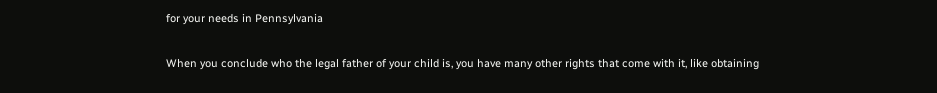for your needs in Pennsylvania

When you conclude who the legal father of your child is, you have many other rights that come with it, like obtaining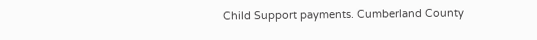Child Support payments. Cumberland County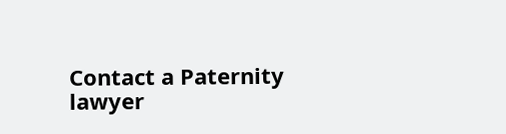Contact a Paternity lawyer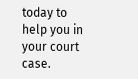today to help you in your court case.